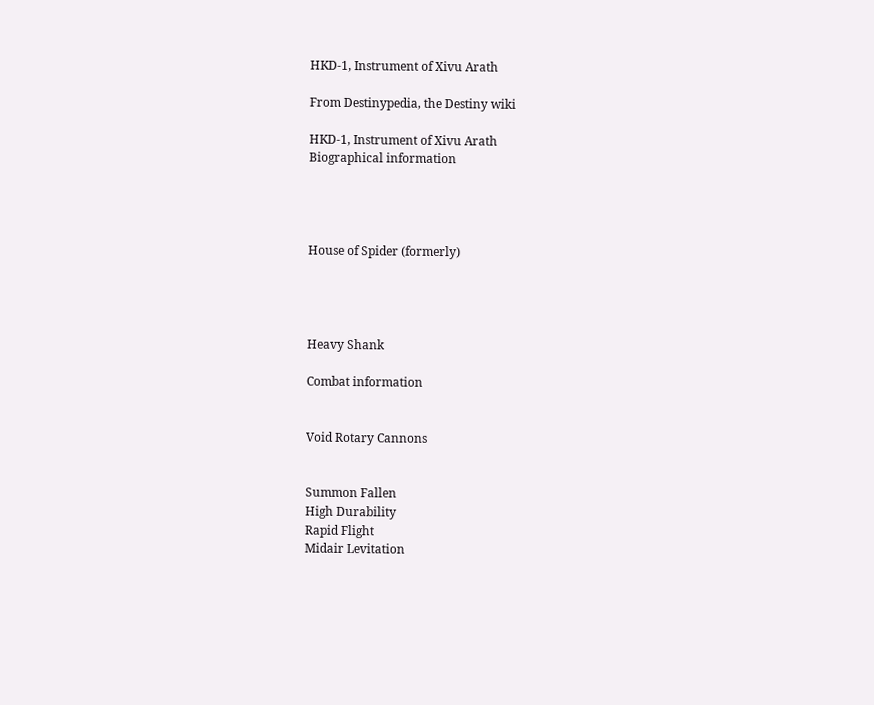HKD-1, Instrument of Xivu Arath

From Destinypedia, the Destiny wiki

HKD-1, Instrument of Xivu Arath
Biographical information




House of Spider (formerly)




Heavy Shank

Combat information


Void Rotary Cannons


Summon Fallen
High Durability
Rapid Flight
Midair Levitation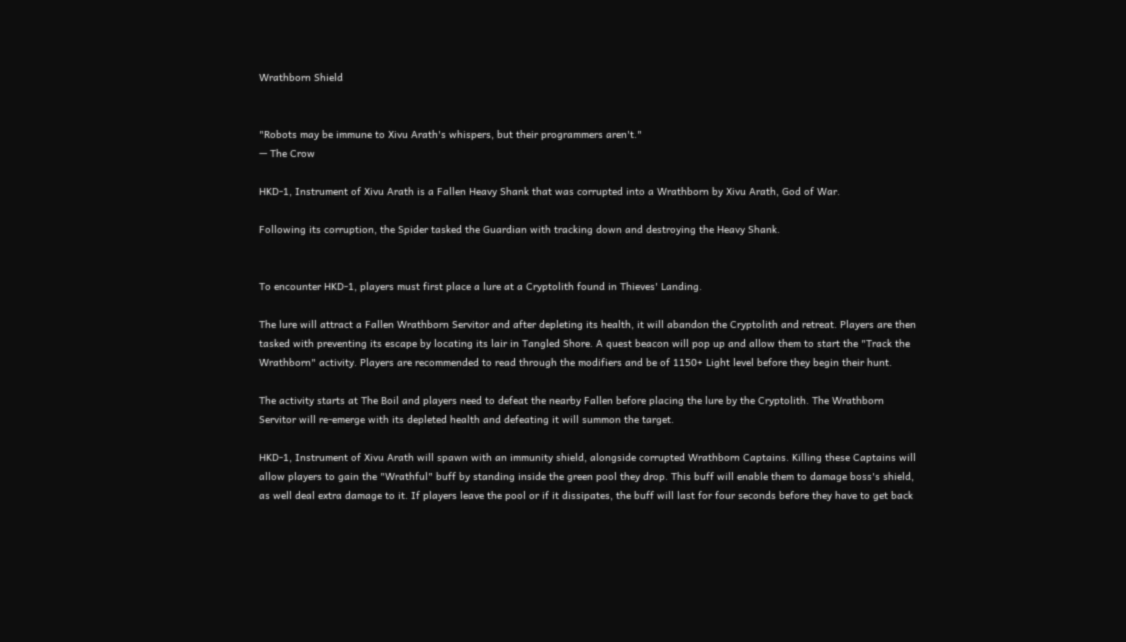Wrathborn Shield


"Robots may be immune to Xivu Arath's whispers, but their programmers aren't."
— The Crow

HKD-1, Instrument of Xivu Arath is a Fallen Heavy Shank that was corrupted into a Wrathborn by Xivu Arath, God of War.

Following its corruption, the Spider tasked the Guardian with tracking down and destroying the Heavy Shank.


To encounter HKD-1, players must first place a lure at a Cryptolith found in Thieves' Landing.

The lure will attract a Fallen Wrathborn Servitor and after depleting its health, it will abandon the Cryptolith and retreat. Players are then tasked with preventing its escape by locating its lair in Tangled Shore. A quest beacon will pop up and allow them to start the "Track the Wrathborn" activity. Players are recommended to read through the modifiers and be of 1150+ Light level before they begin their hunt.

The activity starts at The Boil and players need to defeat the nearby Fallen before placing the lure by the Cryptolith. The Wrathborn Servitor will re-emerge with its depleted health and defeating it will summon the target.

HKD-1, Instrument of Xivu Arath will spawn with an immunity shield, alongside corrupted Wrathborn Captains. Killing these Captains will allow players to gain the "Wrathful" buff by standing inside the green pool they drop. This buff will enable them to damage boss's shield, as well deal extra damage to it. If players leave the pool or if it dissipates, the buff will last for four seconds before they have to get back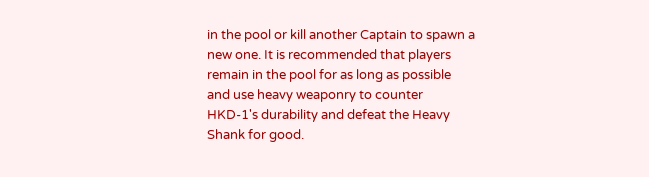in the pool or kill another Captain to spawn a new one. It is recommended that players remain in the pool for as long as possible and use heavy weaponry to counter HKD-1's durability and defeat the Heavy Shank for good.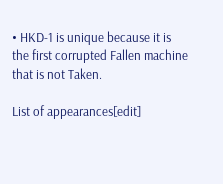• HKD-1 is unique because it is the first corrupted Fallen machine that is not Taken.

List of appearances[edit]